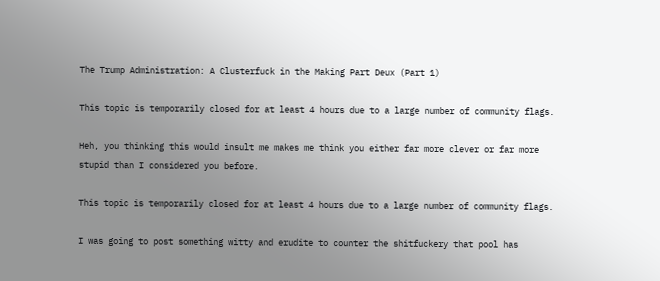The Trump Administration: A Clusterfuck in the Making Part Deux (Part 1)

This topic is temporarily closed for at least 4 hours due to a large number of community flags.

Heh, you thinking this would insult me makes me think you either far more clever or far more stupid than I considered you before.

This topic is temporarily closed for at least 4 hours due to a large number of community flags.

I was going to post something witty and erudite to counter the shitfuckery that pool has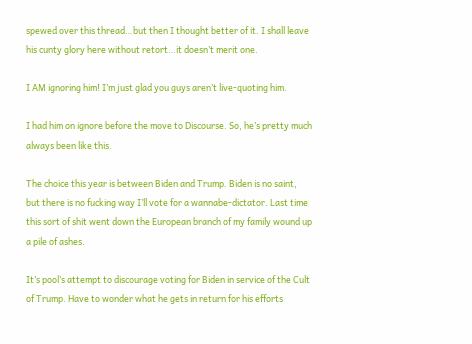spewed over this thread…but then I thought better of it. I shall leave his cunty glory here without retort…it doesn’t merit one.

I AM ignoring him! I’m just glad you guys aren’t live-quoting him.

I had him on ignore before the move to Discourse. So, he’s pretty much always been like this.

The choice this year is between Biden and Trump. Biden is no saint, but there is no fucking way I’ll vote for a wannabe-dictator. Last time this sort of shit went down the European branch of my family wound up a pile of ashes.

It’s pool’s attempt to discourage voting for Biden in service of the Cult of Trump. Have to wonder what he gets in return for his efforts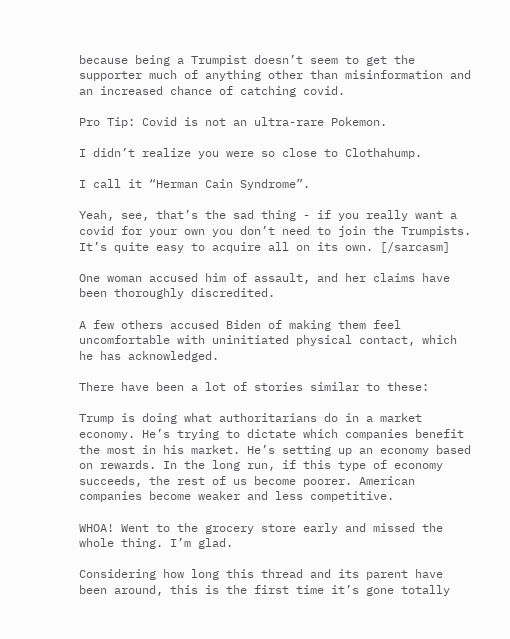because being a Trumpist doesn’t seem to get the supporter much of anything other than misinformation and an increased chance of catching covid.

Pro Tip: Covid is not an ultra-rare Pokemon.

I didn’t realize you were so close to Clothahump.

I call it “Herman Cain Syndrome”.

Yeah, see, that’s the sad thing - if you really want a covid for your own you don’t need to join the Trumpists. It’s quite easy to acquire all on its own. [/sarcasm]

One woman accused him of assault, and her claims have been thoroughly discredited.

A few others accused Biden of making them feel uncomfortable with uninitiated physical contact, which he has acknowledged.

There have been a lot of stories similar to these:

Trump is doing what authoritarians do in a market economy. He’s trying to dictate which companies benefit the most in his market. He’s setting up an economy based on rewards. In the long run, if this type of economy succeeds, the rest of us become poorer. American companies become weaker and less competitive.

WHOA! Went to the grocery store early and missed the whole thing. I’m glad.

Considering how long this thread and its parent have been around, this is the first time it’s gone totally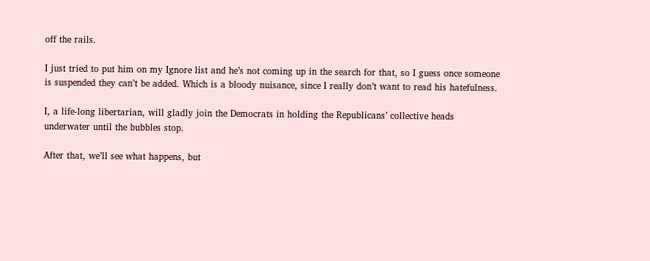off the rails.

I just tried to put him on my Ignore list and he’s not coming up in the search for that, so I guess once someone is suspended they can’t be added. Which is a bloody nuisance, since I really don’t want to read his hatefulness.

I, a life-long libertarian, will gladly join the Democrats in holding the Republicans’ collective heads underwater until the bubbles stop.

After that, we’ll see what happens, but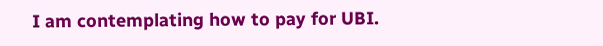I am contemplating how to pay for UBI.